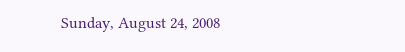Sunday, August 24, 2008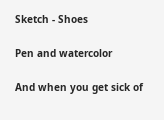Sketch - Shoes

Pen and watercolor

And when you get sick of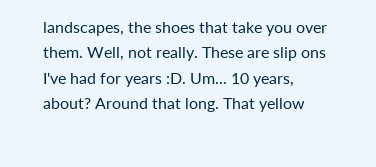landscapes, the shoes that take you over them. Well, not really. These are slip ons I've had for years :D. Um... 10 years, about? Around that long. That yellow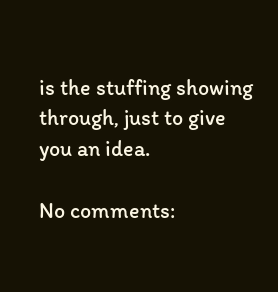is the stuffing showing through, just to give you an idea.

No comments: